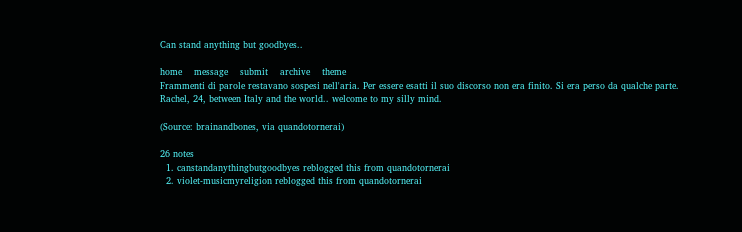Can stand anything but goodbyes..

home    message    submit    archive    theme
Frammenti di parole restavano sospesi nell'aria. Per essere esatti il suo discorso non era finito. Si era perso da qualche parte.
Rachel, 24, between Italy and the world.. welcome to my silly mind.

(Source: brainandbones, via quandotornerai)

26 notes
  1. canstandanythingbutgoodbyes reblogged this from quandotornerai
  2. violet-musicmyreligion reblogged this from quandotornerai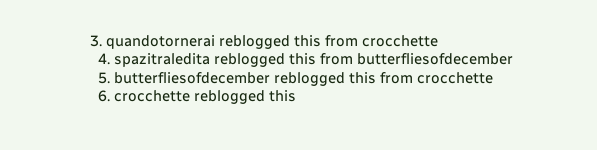3. quandotornerai reblogged this from crocchette
  4. spazitraledita reblogged this from butterfliesofdecember
  5. butterfliesofdecember reblogged this from crocchette
  6. crocchette reblogged this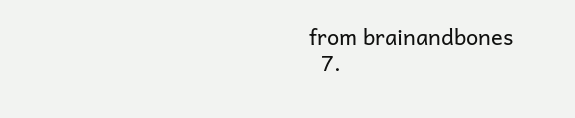from brainandbones
  7.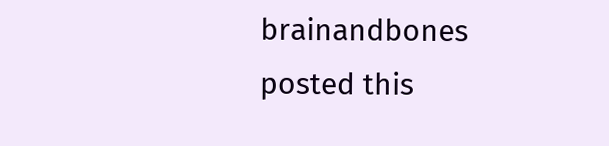brainandbones posted this